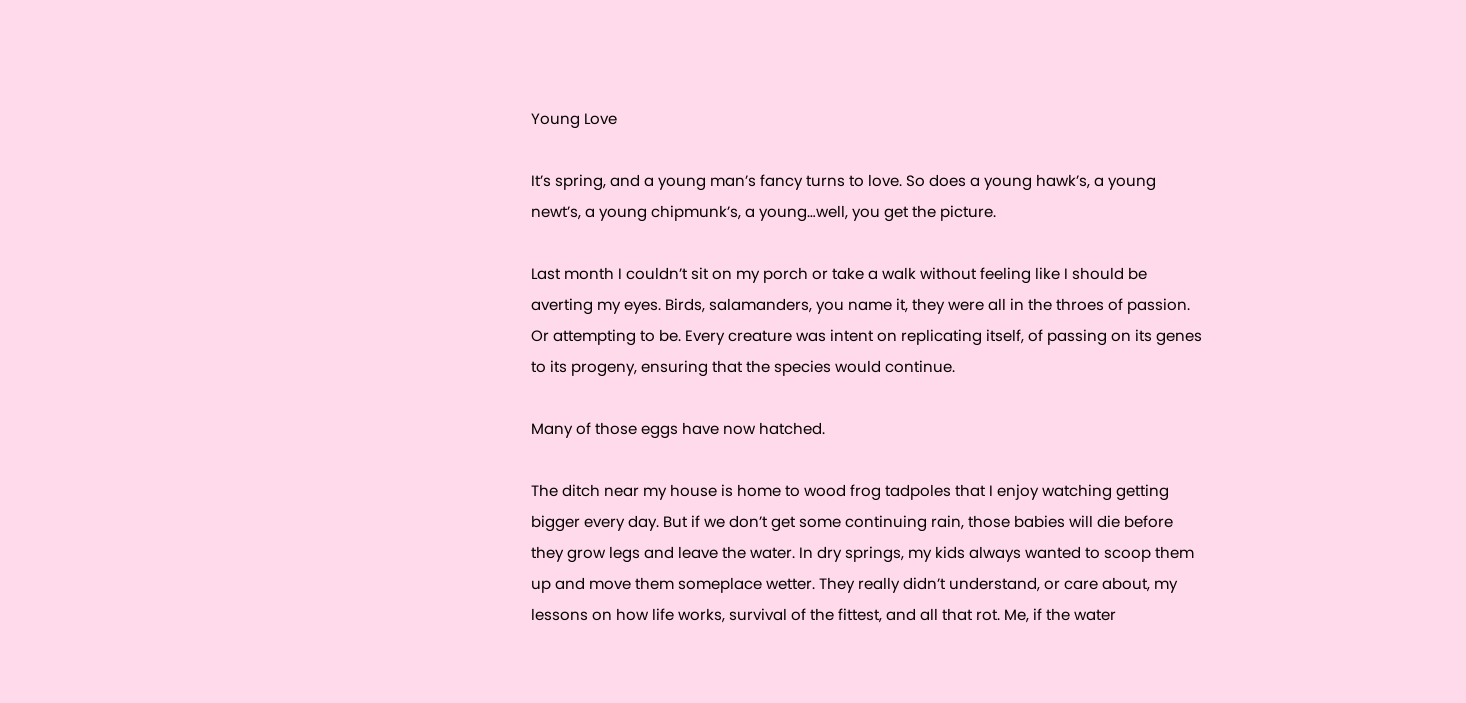Young Love

It’s spring, and a young man’s fancy turns to love. So does a young hawk’s, a young newt’s, a young chipmunk’s, a young…well, you get the picture.

Last month I couldn’t sit on my porch or take a walk without feeling like I should be averting my eyes. Birds, salamanders, you name it, they were all in the throes of passion. Or attempting to be. Every creature was intent on replicating itself, of passing on its genes to its progeny, ensuring that the species would continue.

Many of those eggs have now hatched.

The ditch near my house is home to wood frog tadpoles that I enjoy watching getting bigger every day. But if we don’t get some continuing rain, those babies will die before they grow legs and leave the water. In dry springs, my kids always wanted to scoop them up and move them someplace wetter. They really didn’t understand, or care about, my lessons on how life works, survival of the fittest, and all that rot. Me, if the water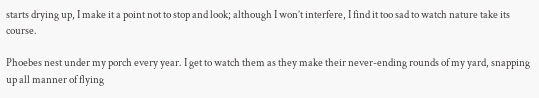starts drying up, I make it a point not to stop and look; although I won’t interfere, I find it too sad to watch nature take its course.

Phoebes nest under my porch every year. I get to watch them as they make their never-ending rounds of my yard, snapping up all manner of flying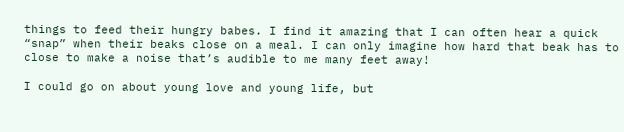things to feed their hungry babes. I find it amazing that I can often hear a quick “snap” when their beaks close on a meal. I can only imagine how hard that beak has to close to make a noise that’s audible to me many feet away!

I could go on about young love and young life, but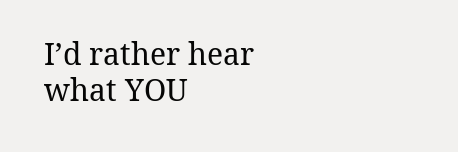I’d rather hear what YOU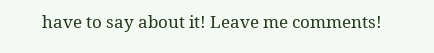have to say about it! Leave me comments!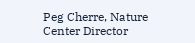Peg Cherre, Nature Center Director